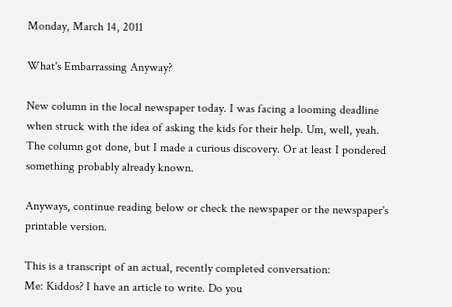Monday, March 14, 2011

What's Embarrassing Anyway?

New column in the local newspaper today. I was facing a looming deadline when struck with the idea of asking the kids for their help. Um, well, yeah. The column got done, but I made a curious discovery. Or at least I pondered something probably already known.

Anyways, continue reading below or check the newspaper or the newspaper's printable version.

This is a transcript of an actual, recently completed conversation:
Me: Kiddos? I have an article to write. Do you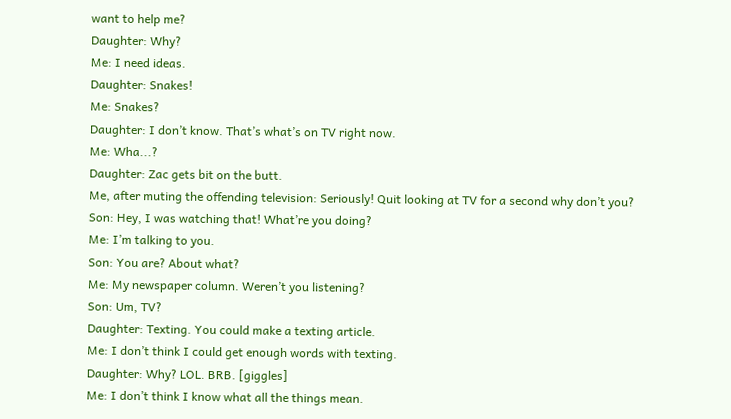want to help me?
Daughter: Why?
Me: I need ideas.
Daughter: Snakes!
Me: Snakes?
Daughter: I don’t know. That’s what’s on TV right now.
Me: Wha...?
Daughter: Zac gets bit on the butt.
Me, after muting the offending television: Seriously! Quit looking at TV for a second why don’t you?
Son: Hey, I was watching that! What’re you doing?
Me: I’m talking to you.
Son: You are? About what?
Me: My newspaper column. Weren’t you listening?
Son: Um, TV?
Daughter: Texting. You could make a texting article.
Me: I don’t think I could get enough words with texting.
Daughter: Why? LOL. BRB. [giggles]
Me: I don’t think I know what all the things mean.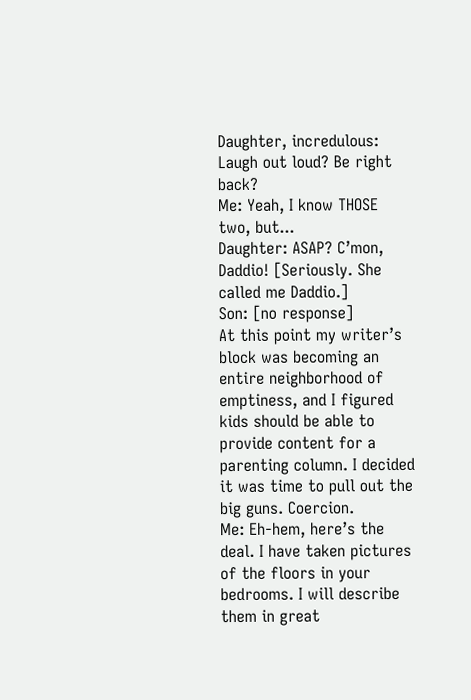Daughter, incredulous: Laugh out loud? Be right back?
Me: Yeah, I know THOSE two, but...
Daughter: ASAP? C’mon, Daddio! [Seriously. She called me Daddio.]
Son: [no response]
At this point my writer’s block was becoming an entire neighborhood of emptiness, and I figured kids should be able to provide content for a parenting column. I decided it was time to pull out the big guns. Coercion.
Me: Eh-hem, here’s the deal. I have taken pictures of the floors in your bedrooms. I will describe them in great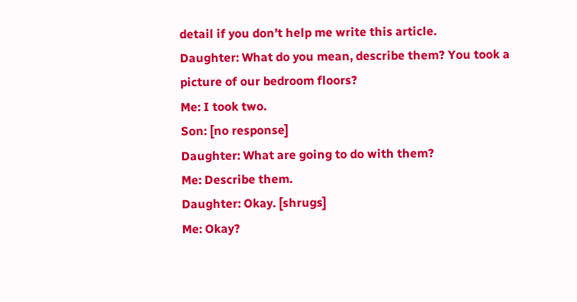detail if you don’t help me write this article.
Daughter: What do you mean, describe them? You took a picture of our bedroom floors?
Me: I took two.
Son: [no response]
Daughter: What are going to do with them?
Me: Describe them.
Daughter: Okay. [shrugs]
Me: Okay?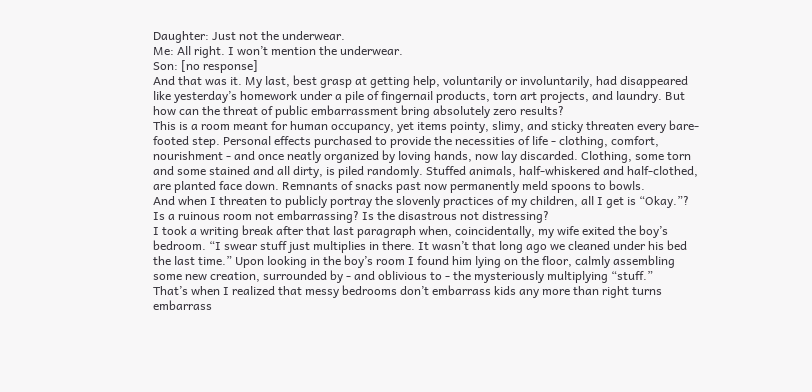Daughter: Just not the underwear.
Me: All right. I won’t mention the underwear.
Son: [no response]
And that was it. My last, best grasp at getting help, voluntarily or involuntarily, had disappeared like yesterday’s homework under a pile of fingernail products, torn art projects, and laundry. But how can the threat of public embarrassment bring absolutely zero results?
This is a room meant for human occupancy, yet items pointy, slimy, and sticky threaten every bare-footed step. Personal effects purchased to provide the necessities of life - clothing, comfort, nourishment - and once neatly organized by loving hands, now lay discarded. Clothing, some torn and some stained and all dirty, is piled randomly. Stuffed animals, half-whiskered and half-clothed, are planted face down. Remnants of snacks past now permanently meld spoons to bowls.
And when I threaten to publicly portray the slovenly practices of my children, all I get is “Okay.”? Is a ruinous room not embarrassing? Is the disastrous not distressing?
I took a writing break after that last paragraph when, coincidentally, my wife exited the boy’s bedroom. “I swear stuff just multiplies in there. It wasn’t that long ago we cleaned under his bed the last time.” Upon looking in the boy’s room I found him lying on the floor, calmly assembling some new creation, surrounded by - and oblivious to - the mysteriously multiplying “stuff.”
That’s when I realized that messy bedrooms don’t embarrass kids any more than right turns embarrass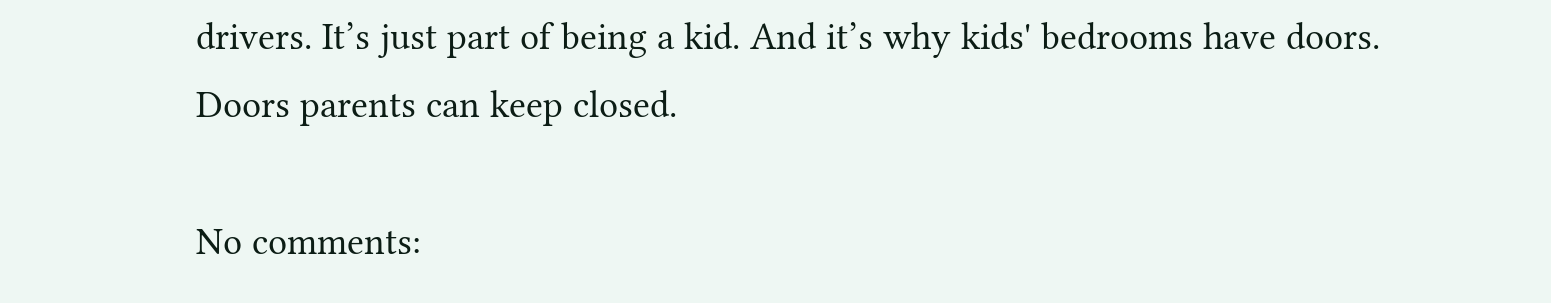drivers. It’s just part of being a kid. And it’s why kids' bedrooms have doors. Doors parents can keep closed.

No comments: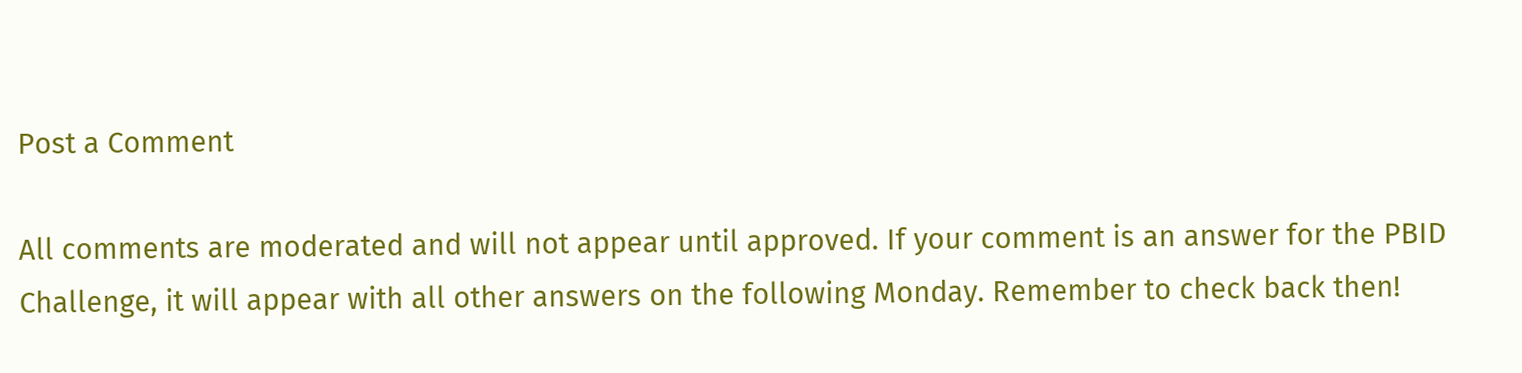Post a Comment

All comments are moderated and will not appear until approved. If your comment is an answer for the PBID Challenge, it will appear with all other answers on the following Monday. Remember to check back then!